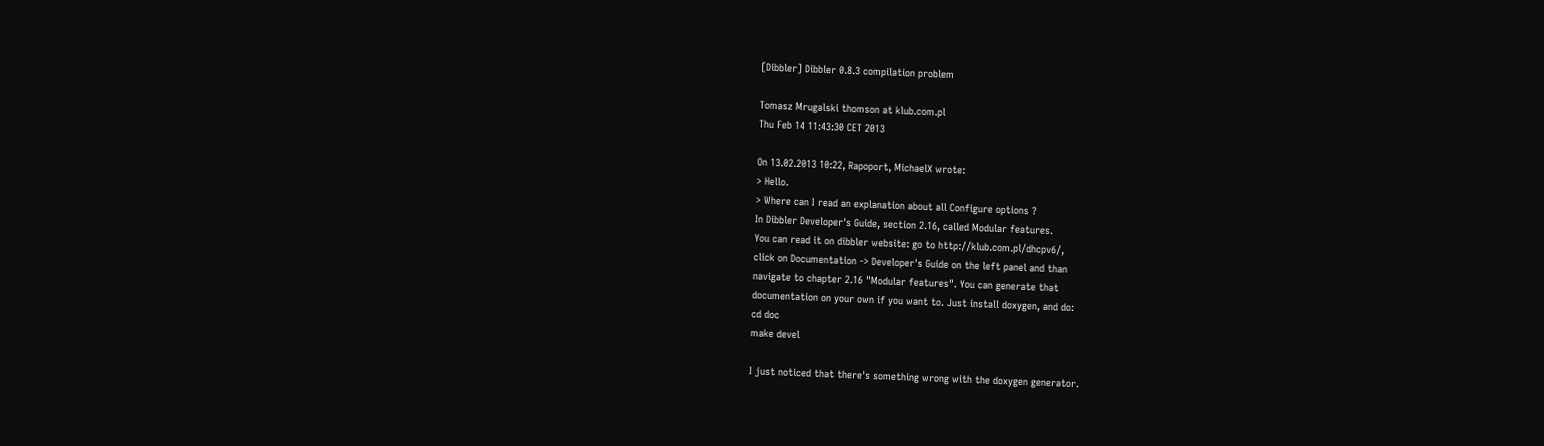[Dibbler] Dibbler 0.8.3 compilation problem

Tomasz Mrugalski thomson at klub.com.pl
Thu Feb 14 11:43:30 CET 2013

On 13.02.2013 10:22, Rapoport, MichaelX wrote:
> Hello.
> Where can I read an explanation about all Configure options ?
In Dibbler Developer's Guide, section 2.16, called Modular features.
You can read it on dibbler website: go to http://klub.com.pl/dhcpv6/,
click on Documentation -> Developer's Guide on the left panel and than
navigate to chapter 2.16 "Modular features". You can generate that
documentation on your own if you want to. Just install doxygen, and do:
cd doc
make devel

I just noticed that there's something wrong with the doxygen generator.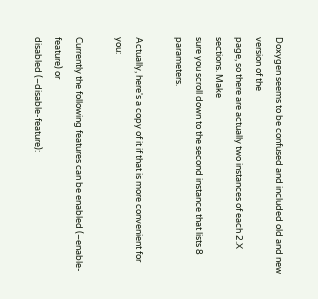Doxygen seems to be confused and included old and new version of the
page, so there are actually two instances of each 2.X sections. Make
sure you scroll down to the second instance that lists 8 parameters.

Actually, here's a copy of it if that is more convenient for you:

Currently the following features can be enabled (–enable-feature) or
disabled (–disable-feature):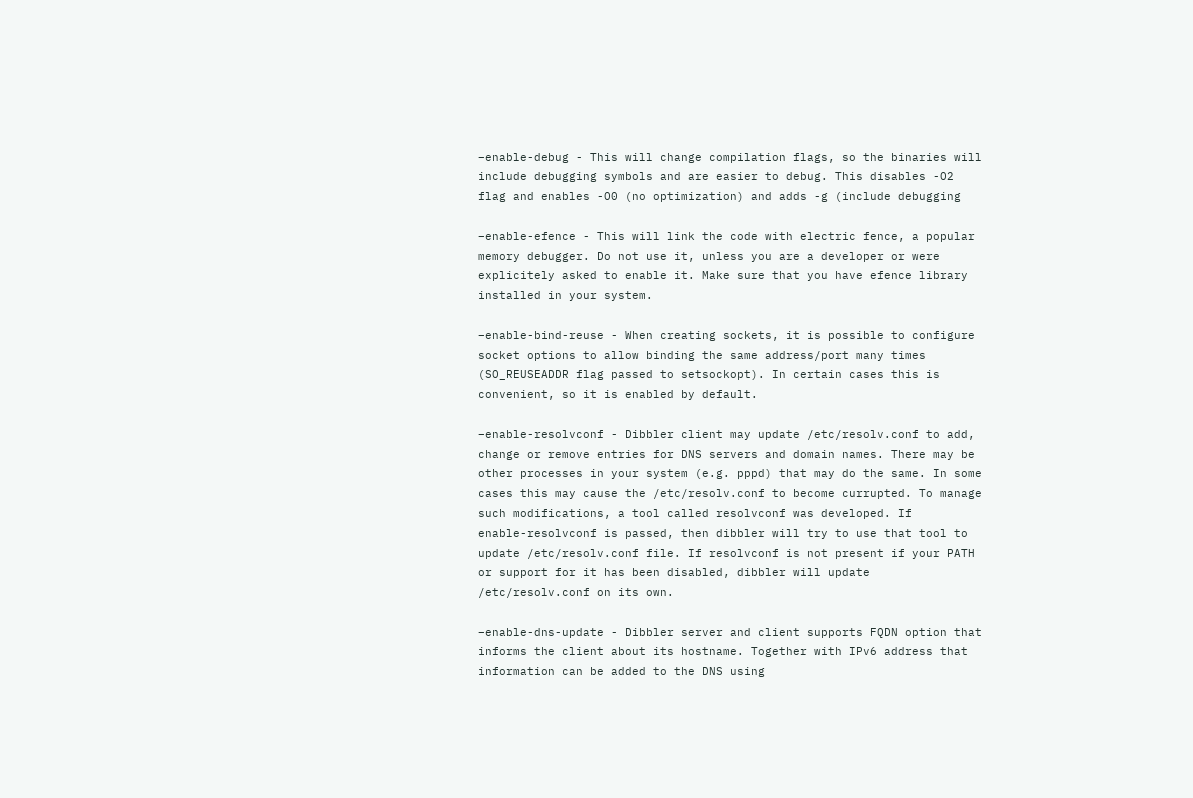–enable-debug - This will change compilation flags, so the binaries will
include debugging symbols and are easier to debug. This disables -O2
flag and enables -O0 (no optimization) and adds -g (include debugging

–enable-efence - This will link the code with electric fence, a popular
memory debugger. Do not use it, unless you are a developer or were
explicitely asked to enable it. Make sure that you have efence library
installed in your system.

–enable-bind-reuse - When creating sockets, it is possible to configure
socket options to allow binding the same address/port many times
(SO_REUSEADDR flag passed to setsockopt). In certain cases this is
convenient, so it is enabled by default.

–enable-resolvconf - Dibbler client may update /etc/resolv.conf to add,
change or remove entries for DNS servers and domain names. There may be
other processes in your system (e.g. pppd) that may do the same. In some
cases this may cause the /etc/resolv.conf to become currupted. To manage
such modifications, a tool called resolvconf was developed. If
enable-resolvconf is passed, then dibbler will try to use that tool to
update /etc/resolv.conf file. If resolvconf is not present if your PATH
or support for it has been disabled, dibbler will update
/etc/resolv.conf on its own.

–enable-dns-update - Dibbler server and client supports FQDN option that
informs the client about its hostname. Together with IPv6 address that
information can be added to the DNS using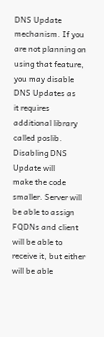DNS Update mechanism. If you
are not planning on using that feature, you may disable DNS Updates as
it requires additional library called poslib. Disabling DNS Update will
make the code smaller. Server will be able to assign FQDNs and client
will be able to receive it, but either will be able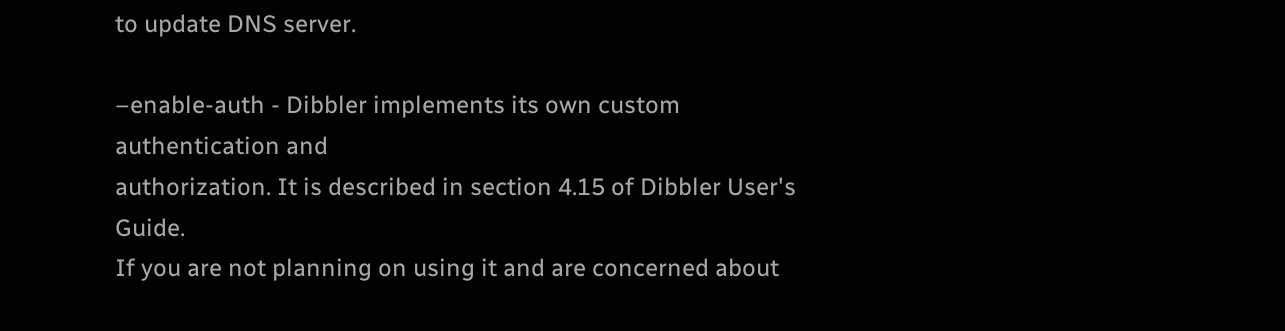to update DNS server.

–enable-auth - Dibbler implements its own custom authentication and
authorization. It is described in section 4.15 of Dibbler User's Guide.
If you are not planning on using it and are concerned about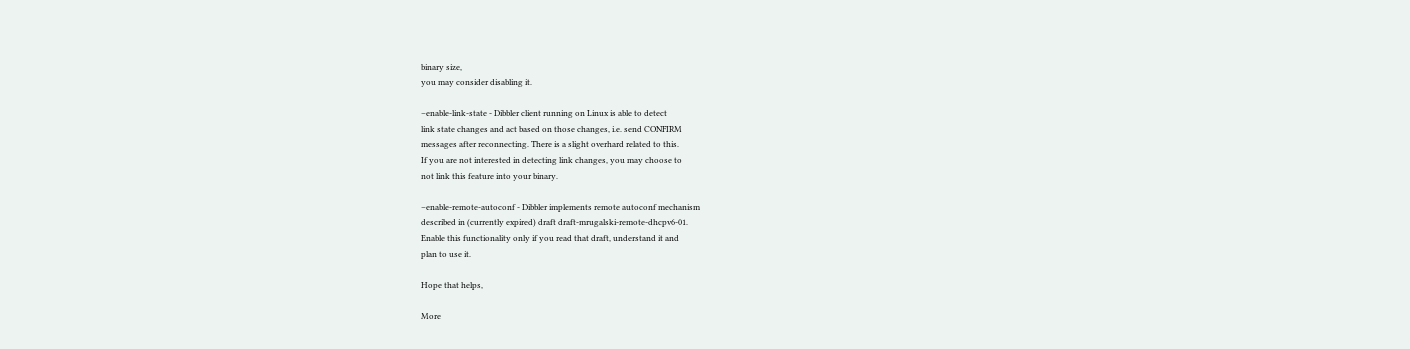binary size,
you may consider disabling it.

–enable-link-state - Dibbler client running on Linux is able to detect
link state changes and act based on those changes, i.e. send CONFIRM
messages after reconnecting. There is a slight overhard related to this.
If you are not interested in detecting link changes, you may choose to
not link this feature into your binary.

–enable-remote-autoconf - Dibbler implements remote autoconf mechanism
described in (currently expired) draft draft-mrugalski-remote-dhcpv6-01.
Enable this functionality only if you read that draft, understand it and
plan to use it.

Hope that helps,

More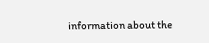information about the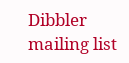Dibbler mailing list